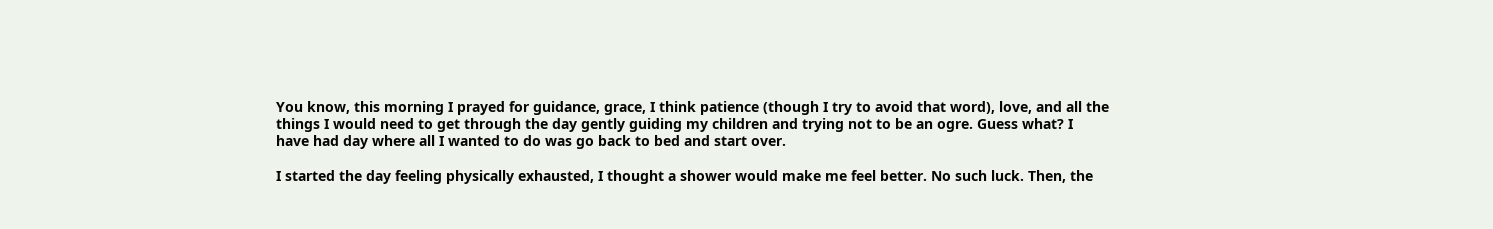You know, this morning I prayed for guidance, grace, I think patience (though I try to avoid that word), love, and all the things I would need to get through the day gently guiding my children and trying not to be an ogre. Guess what? I have had day where all I wanted to do was go back to bed and start over.

I started the day feeling physically exhausted, I thought a shower would make me feel better. No such luck. Then, the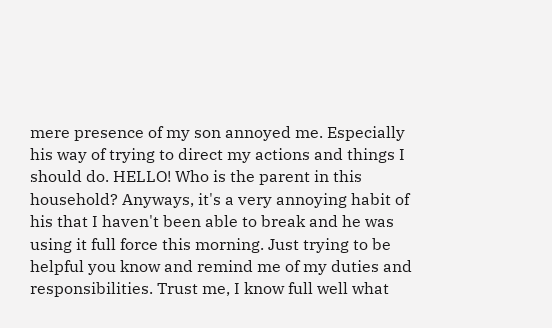mere presence of my son annoyed me. Especially his way of trying to direct my actions and things I should do. HELLO! Who is the parent in this household? Anyways, it's a very annoying habit of his that I haven't been able to break and he was using it full force this morning. Just trying to be helpful you know and remind me of my duties and responsibilities. Trust me, I know full well what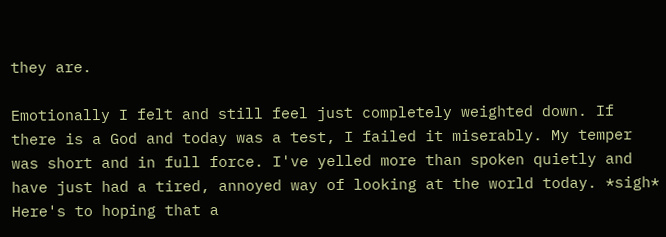they are.

Emotionally I felt and still feel just completely weighted down. If there is a God and today was a test, I failed it miserably. My temper was short and in full force. I've yelled more than spoken quietly and have just had a tired, annoyed way of looking at the world today. *sigh* Here's to hoping that a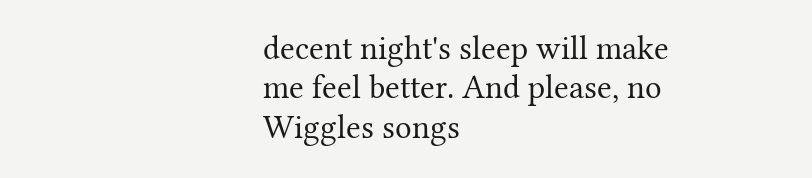decent night's sleep will make me feel better. And please, no Wiggles songs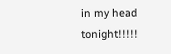in my head tonight!!!!!